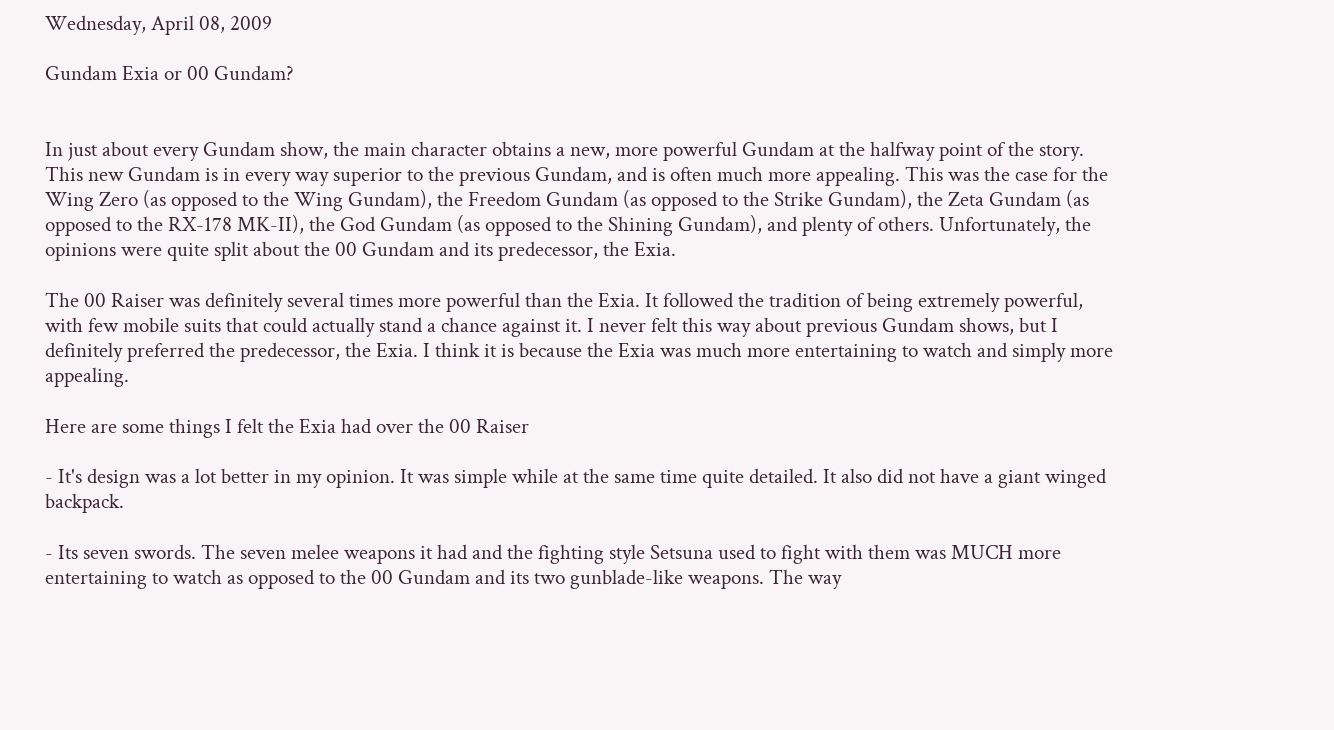Wednesday, April 08, 2009

Gundam Exia or 00 Gundam?


In just about every Gundam show, the main character obtains a new, more powerful Gundam at the halfway point of the story. This new Gundam is in every way superior to the previous Gundam, and is often much more appealing. This was the case for the Wing Zero (as opposed to the Wing Gundam), the Freedom Gundam (as opposed to the Strike Gundam), the Zeta Gundam (as opposed to the RX-178 MK-II), the God Gundam (as opposed to the Shining Gundam), and plenty of others. Unfortunately, the opinions were quite split about the 00 Gundam and its predecessor, the Exia.

The 00 Raiser was definitely several times more powerful than the Exia. It followed the tradition of being extremely powerful, with few mobile suits that could actually stand a chance against it. I never felt this way about previous Gundam shows, but I definitely preferred the predecessor, the Exia. I think it is because the Exia was much more entertaining to watch and simply more appealing.

Here are some things I felt the Exia had over the 00 Raiser

- It's design was a lot better in my opinion. It was simple while at the same time quite detailed. It also did not have a giant winged backpack.

- Its seven swords. The seven melee weapons it had and the fighting style Setsuna used to fight with them was MUCH more entertaining to watch as opposed to the 00 Gundam and its two gunblade-like weapons. The way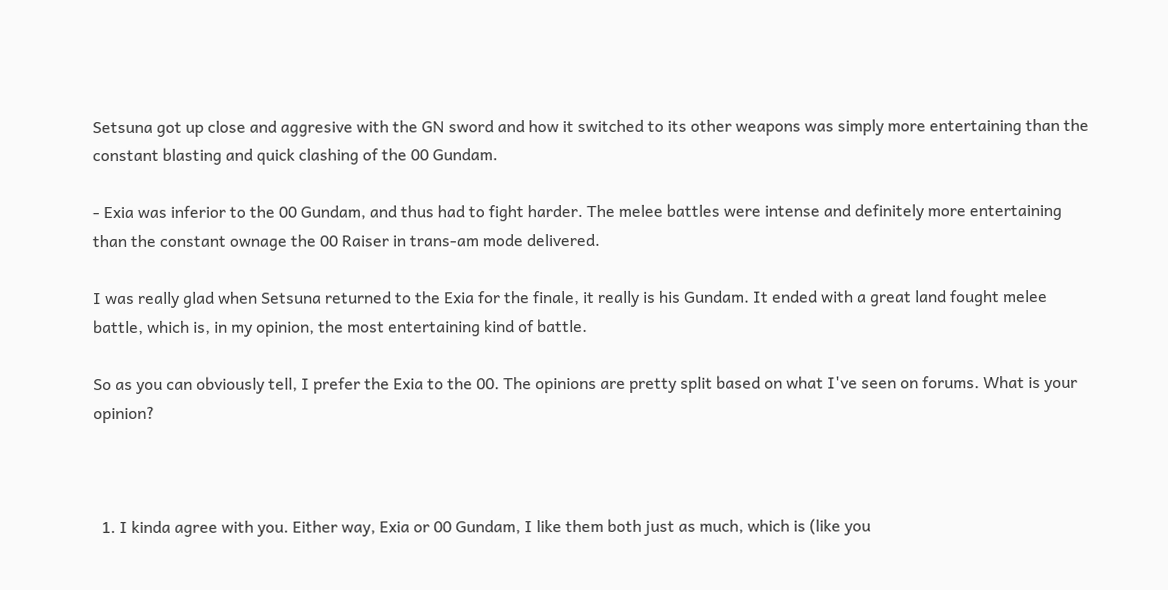Setsuna got up close and aggresive with the GN sword and how it switched to its other weapons was simply more entertaining than the constant blasting and quick clashing of the 00 Gundam.

- Exia was inferior to the 00 Gundam, and thus had to fight harder. The melee battles were intense and definitely more entertaining than the constant ownage the 00 Raiser in trans-am mode delivered.

I was really glad when Setsuna returned to the Exia for the finale, it really is his Gundam. It ended with a great land fought melee battle, which is, in my opinion, the most entertaining kind of battle.

So as you can obviously tell, I prefer the Exia to the 00. The opinions are pretty split based on what I've seen on forums. What is your opinion?



  1. I kinda agree with you. Either way, Exia or 00 Gundam, I like them both just as much, which is (like you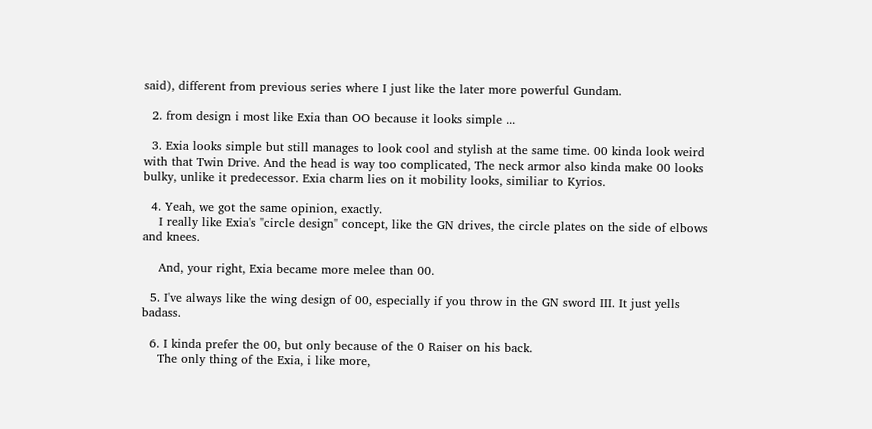said), different from previous series where I just like the later more powerful Gundam.

  2. from design i most like Exia than OO because it looks simple ...

  3. Exia looks simple but still manages to look cool and stylish at the same time. 00 kinda look weird with that Twin Drive. And the head is way too complicated, The neck armor also kinda make 00 looks bulky, unlike it predecessor. Exia charm lies on it mobility looks, similiar to Kyrios.

  4. Yeah, we got the same opinion, exactly.
    I really like Exia's "circle design" concept, like the GN drives, the circle plates on the side of elbows and knees.

    And, your right, Exia became more melee than 00.

  5. I've always like the wing design of 00, especially if you throw in the GN sword III. It just yells badass.

  6. I kinda prefer the 00, but only because of the 0 Raiser on his back.
    The only thing of the Exia, i like more,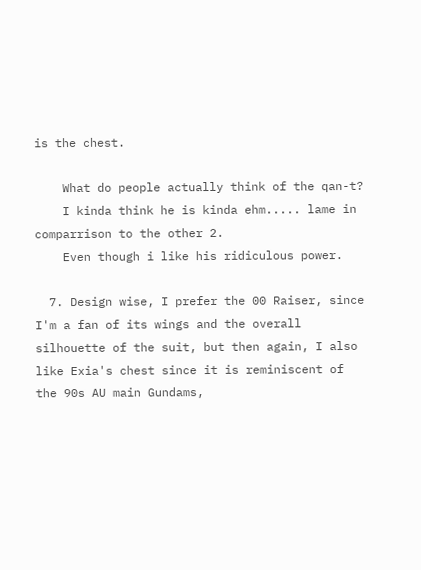is the chest.

    What do people actually think of the qan-t?
    I kinda think he is kinda ehm..... lame in comparrison to the other 2.
    Even though i like his ridiculous power.

  7. Design wise, I prefer the 00 Raiser, since I'm a fan of its wings and the overall silhouette of the suit, but then again, I also like Exia's chest since it is reminiscent of the 90s AU main Gundams,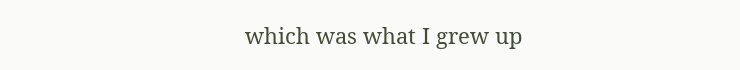which was what I grew up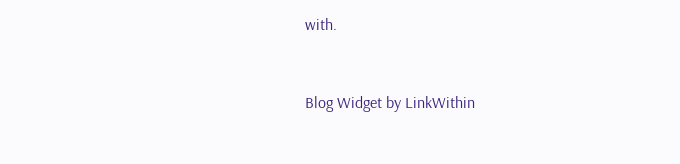with.


Blog Widget by LinkWithin